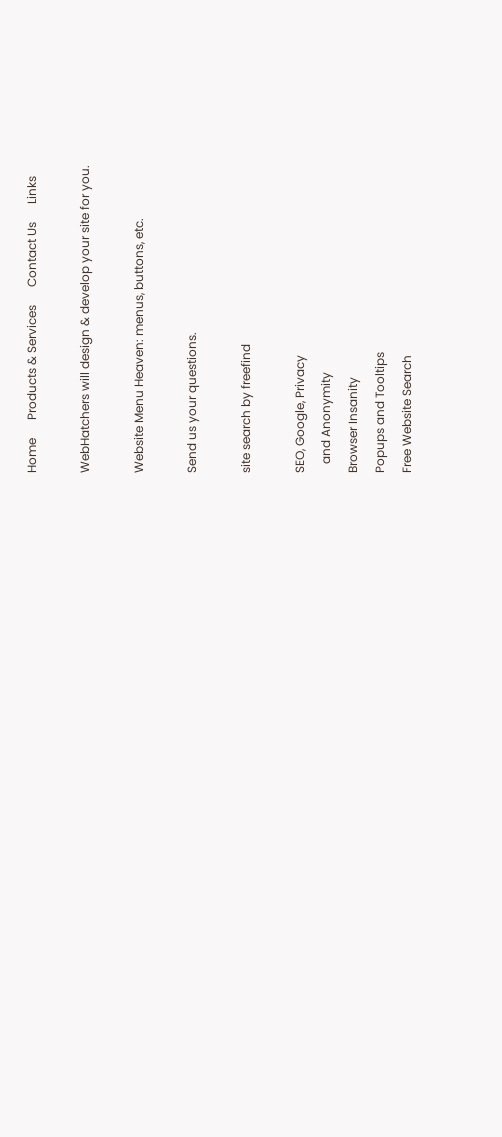Home      Products & Services      Contact Us      Links

WebHatchers will design & develop your site for you.

Website Menu Heaven: menus, buttons, etc.

Send us your questions.

site search by freefind

SEO, Google, Privacy
   and Anonymity
Browser Insanity
Popups and Tooltips
Free Website Search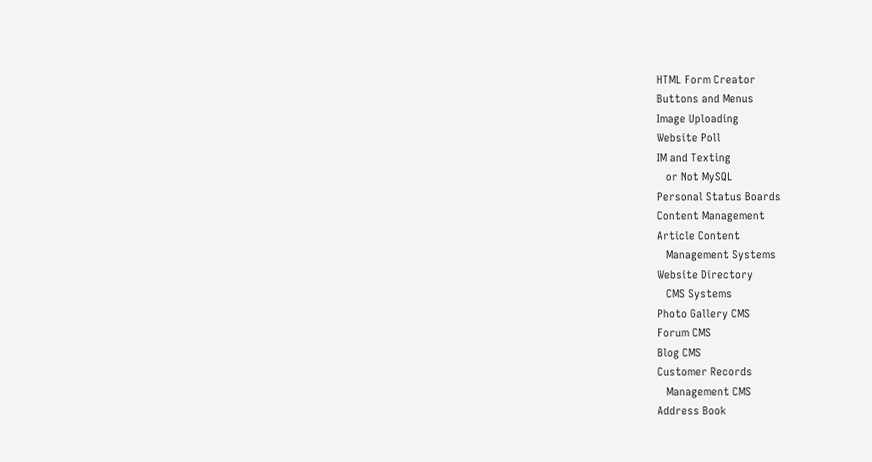HTML Form Creator
Buttons and Menus
Image Uploading
Website Poll
IM and Texting
   or Not MySQL
Personal Status Boards
Content Management
Article Content
   Management Systems
Website Directory
   CMS Systems
Photo Gallery CMS
Forum CMS
Blog CMS
Customer Records
   Management CMS
Address Book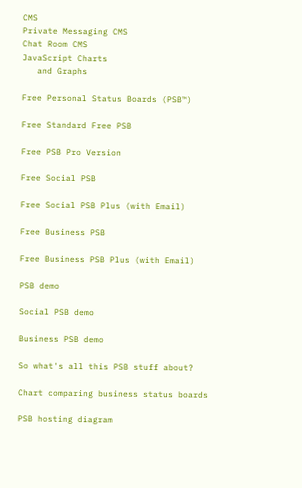CMS
Private Messaging CMS
Chat Room CMS
JavaScript Charts
   and Graphs

Free Personal Status Boards (PSB™)

Free Standard Free PSB

Free PSB Pro Version

Free Social PSB

Free Social PSB Plus (with Email)

Free Business PSB

Free Business PSB Plus (with Email)

PSB demo

Social PSB demo

Business PSB demo

So what's all this PSB stuff about?

Chart comparing business status boards

PSB hosting diagram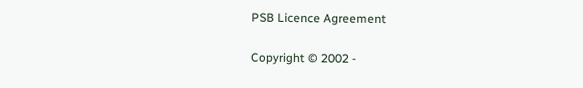PSB Licence Agreement

Copyright © 2002 -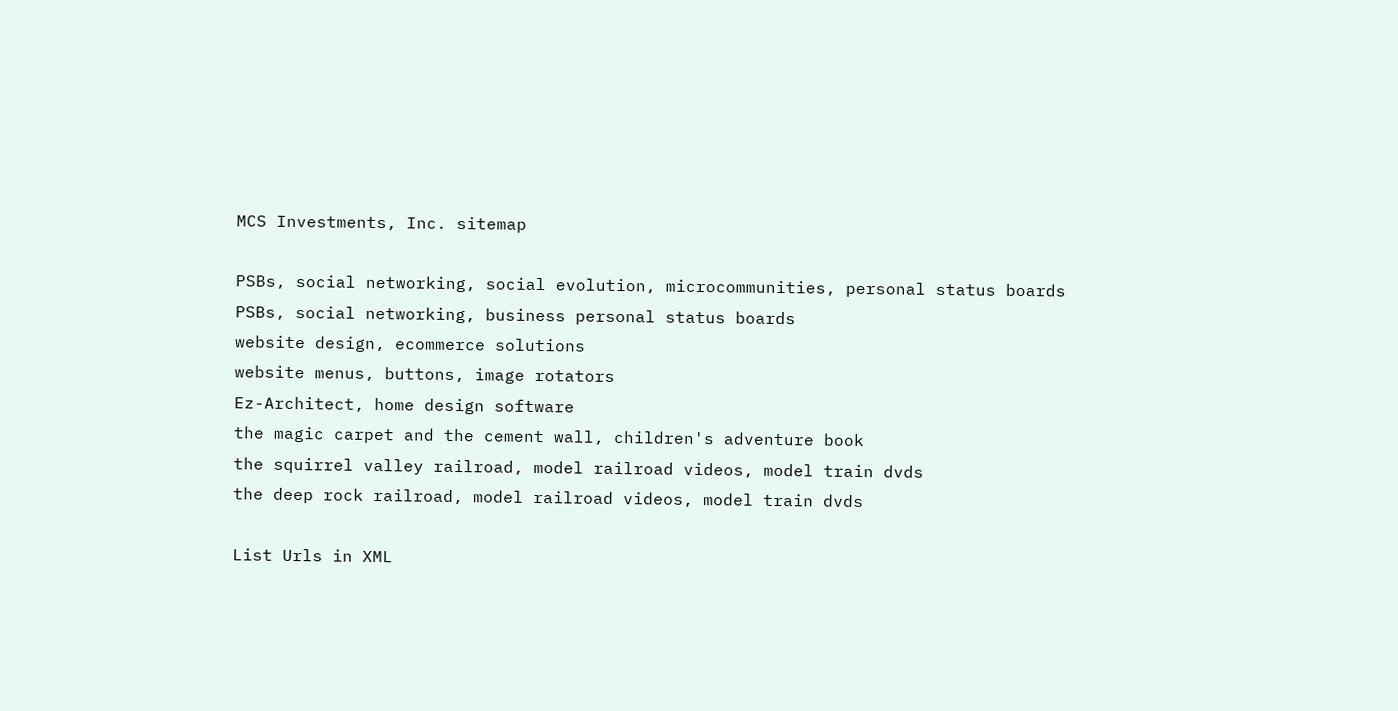MCS Investments, Inc. sitemap

PSBs, social networking, social evolution, microcommunities, personal status boards
PSBs, social networking, business personal status boards
website design, ecommerce solutions
website menus, buttons, image rotators
Ez-Architect, home design software
the magic carpet and the cement wall, children's adventure book
the squirrel valley railroad, model railroad videos, model train dvds
the deep rock railroad, model railroad videos, model train dvds

List Urls in XML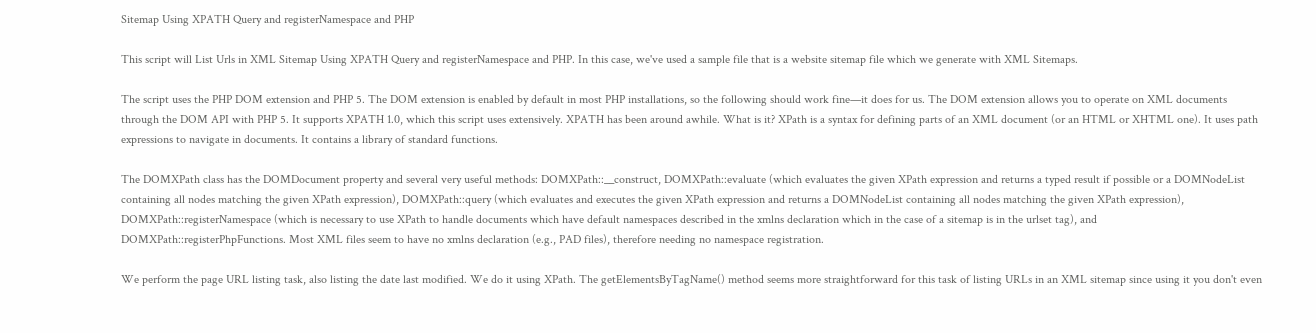Sitemap Using XPATH Query and registerNamespace and PHP

This script will List Urls in XML Sitemap Using XPATH Query and registerNamespace and PHP. In this case, we've used a sample file that is a website sitemap file which we generate with XML Sitemaps.

The script uses the PHP DOM extension and PHP 5. The DOM extension is enabled by default in most PHP installations, so the following should work fine—it does for us. The DOM extension allows you to operate on XML documents through the DOM API with PHP 5. It supports XPATH 1.0, which this script uses extensively. XPATH has been around awhile. What is it? XPath is a syntax for defining parts of an XML document (or an HTML or XHTML one). It uses path expressions to navigate in documents. It contains a library of standard functions.

The DOMXPath class has the DOMDocument property and several very useful methods: DOMXPath::__construct, DOMXPath::evaluate (which evaluates the given XPath expression and returns a typed result if possible or a DOMNodeList containing all nodes matching the given XPath expression), DOMXPath::query (which evaluates and executes the given XPath expression and returns a DOMNodeList containing all nodes matching the given XPath expression), DOMXPath::registerNamespace (which is necessary to use XPath to handle documents which have default namespaces described in the xmlns declaration which in the case of a sitemap is in the urlset tag), and DOMXPath::registerPhpFunctions. Most XML files seem to have no xmlns declaration (e.g., PAD files), therefore needing no namespace registration.

We perform the page URL listing task, also listing the date last modified. We do it using XPath. The getElementsByTagName() method seems more straightforward for this task of listing URLs in an XML sitemap since using it you don't even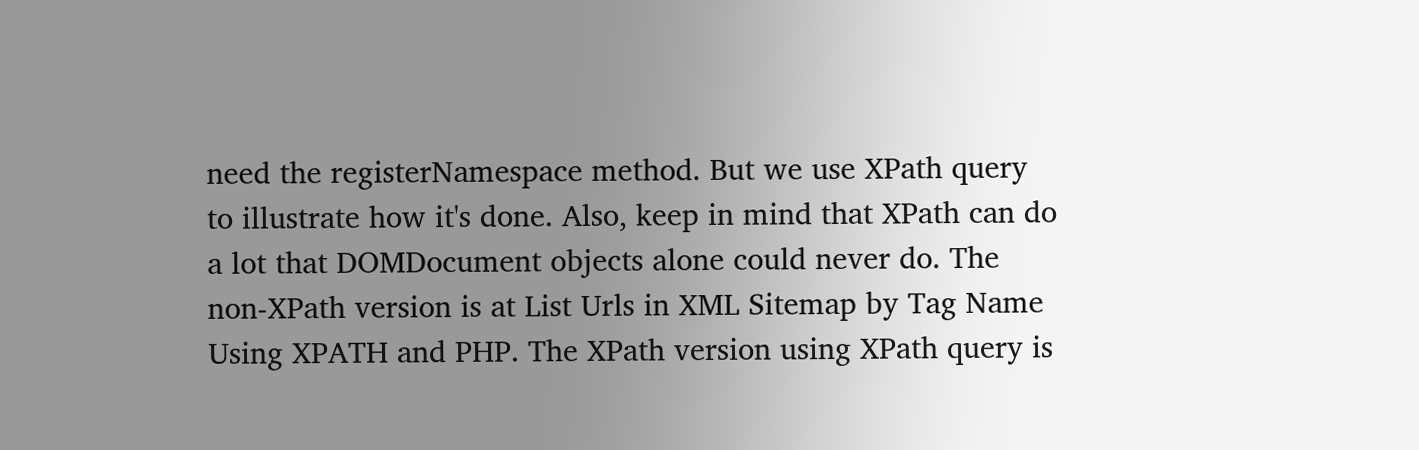need the registerNamespace method. But we use XPath query to illustrate how it's done. Also, keep in mind that XPath can do a lot that DOMDocument objects alone could never do. The non-XPath version is at List Urls in XML Sitemap by Tag Name Using XPATH and PHP. The XPath version using XPath query is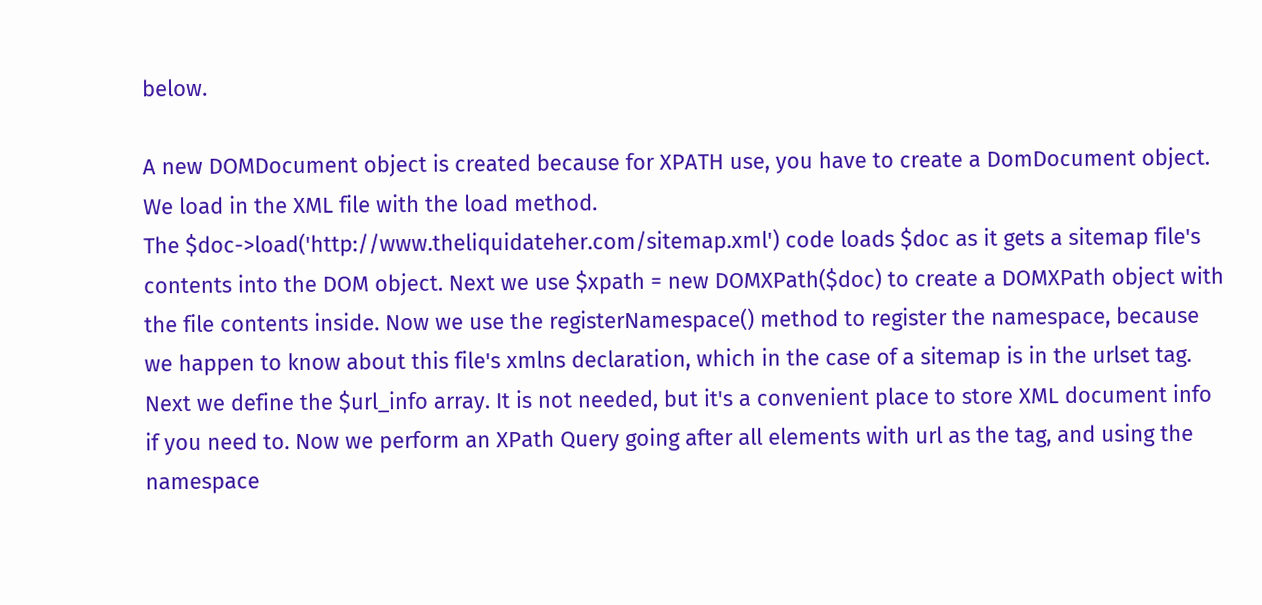below.

A new DOMDocument object is created because for XPATH use, you have to create a DomDocument object. We load in the XML file with the load method.
The $doc->load('http://www.theliquidateher.com/sitemap.xml') code loads $doc as it gets a sitemap file's contents into the DOM object. Next we use $xpath = new DOMXPath($doc) to create a DOMXPath object with the file contents inside. Now we use the registerNamespace() method to register the namespace, because we happen to know about this file's xmlns declaration, which in the case of a sitemap is in the urlset tag. Next we define the $url_info array. It is not needed, but it's a convenient place to store XML document info if you need to. Now we perform an XPath Query going after all elements with url as the tag, and using the namespace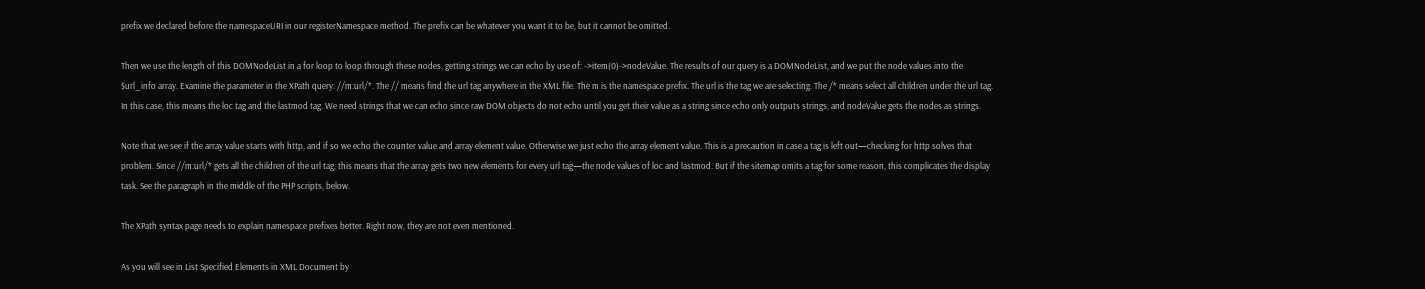prefix we declared before the namespaceURI in our registerNamespace method. The prefix can be whatever you want it to be, but it cannot be omitted.

Then we use the length of this DOMNodeList in a for loop to loop through these nodes, getting strings we can echo by use of: ->item(0)->nodeValue. The results of our query is a DOMNodeList, and we put the node values into the $url_info array. Examine the parameter in the XPath query: //m:url/*. The // means find the url tag anywhere in the XML file. The m is the namespace prefix. The url is the tag we are selecting. The /* means select all children under the url tag. In this case, this means the loc tag and the lastmod tag. We need strings that we can echo since raw DOM objects do not echo until you get their value as a string since echo only outputs strings, and nodeValue gets the nodes as strings.

Note that we see if the array value starts with http, and if so we echo the counter value and array element value. Otherwise we just echo the array element value. This is a precaution in case a tag is left out—checking for http solves that problem. Since //m:url/* gets all the children of the url tag, this means that the array gets two new elements for every url tag—the node values of loc and lastmod. But if the sitemap omits a tag for some reason, this complicates the display task. See the paragraph in the middle of the PHP scripts, below.

The XPath syntax page needs to explain namespace prefixes better. Right now, they are not even mentioned.

As you will see in List Specified Elements in XML Document by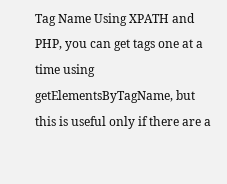Tag Name Using XPATH and PHP, you can get tags one at a time using getElementsByTagName, but this is useful only if there are a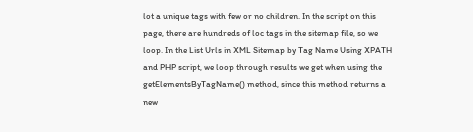lot a unique tags with few or no children. In the script on this page, there are hundreds of loc tags in the sitemap file, so we loop. In the List Urls in XML Sitemap by Tag Name Using XPATH and PHP script, we loop through results we get when using the getElementsByTagName() method, since this method returns a new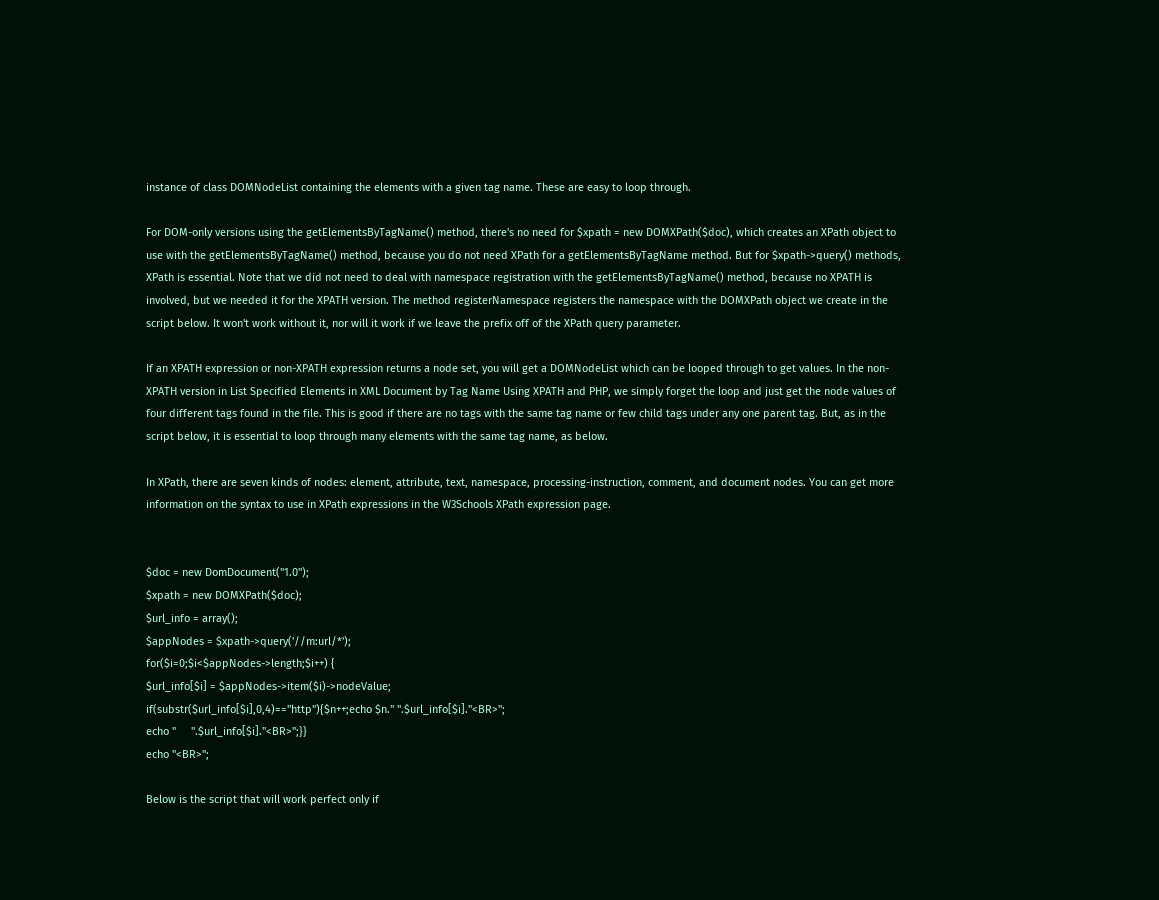instance of class DOMNodeList containing the elements with a given tag name. These are easy to loop through.

For DOM-only versions using the getElementsByTagName() method, there's no need for $xpath = new DOMXPath($doc), which creates an XPath object to use with the getElementsByTagName() method, because you do not need XPath for a getElementsByTagName method. But for $xpath->query() methods, XPath is essential. Note that we did not need to deal with namespace registration with the getElementsByTagName() method, because no XPATH is involved, but we needed it for the XPATH version. The method registerNamespace registers the namespace with the DOMXPath object we create in the script below. It won't work without it, nor will it work if we leave the prefix off of the XPath query parameter.

If an XPATH expression or non-XPATH expression returns a node set, you will get a DOMNodeList which can be looped through to get values. In the non-XPATH version in List Specified Elements in XML Document by Tag Name Using XPATH and PHP, we simply forget the loop and just get the node values of four different tags found in the file. This is good if there are no tags with the same tag name or few child tags under any one parent tag. But, as in the script below, it is essential to loop through many elements with the same tag name, as below.

In XPath, there are seven kinds of nodes: element, attribute, text, namespace, processing-instruction, comment, and document nodes. You can get more information on the syntax to use in XPath expressions in the W3Schools XPath expression page.


$doc = new DomDocument("1.0");
$xpath = new DOMXPath($doc);
$url_info = array();
$appNodes = $xpath->query('//m:url/*');
for($i=0;$i<$appNodes->length;$i++) {
$url_info[$i] = $appNodes->item($i)->nodeValue;
if(substr($url_info[$i],0,4)=="http"){$n++;echo $n." ".$url_info[$i]."<BR>";
echo "     ".$url_info[$i]."<BR>";}}
echo "<BR>";

Below is the script that will work perfect only if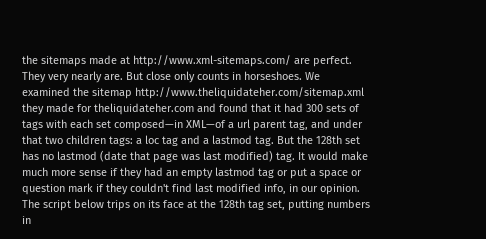the sitemaps made at http://www.xml-sitemaps.com/ are perfect. They very nearly are. But close only counts in horseshoes. We examined the sitemap http://www.theliquidateher.com/sitemap.xml they made for theliquidateher.com and found that it had 300 sets of tags with each set composed—in XML—of a url parent tag, and under that two children tags: a loc tag and a lastmod tag. But the 128th set has no lastmod (date that page was last modified) tag. It would make much more sense if they had an empty lastmod tag or put a space or question mark if they couldn't find last modified info, in our opinion. The script below trips on its face at the 128th tag set, putting numbers in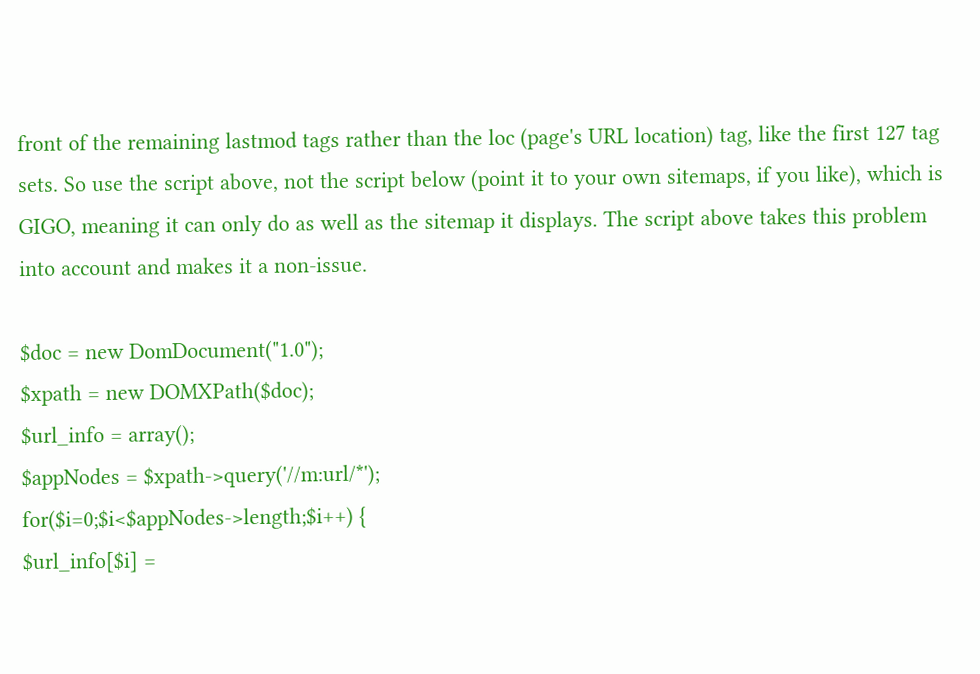front of the remaining lastmod tags rather than the loc (page's URL location) tag, like the first 127 tag sets. So use the script above, not the script below (point it to your own sitemaps, if you like), which is GIGO, meaning it can only do as well as the sitemap it displays. The script above takes this problem into account and makes it a non-issue.

$doc = new DomDocument("1.0");
$xpath = new DOMXPath($doc);
$url_info = array();
$appNodes = $xpath->query('//m:url/*');
for($i=0;$i<$appNodes->length;$i++) {
$url_info[$i] =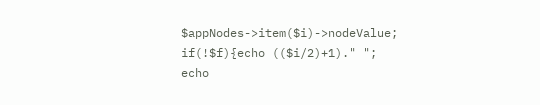$appNodes->item($i)->nodeValue;
if(!$f){echo (($i/2)+1)." ";
echo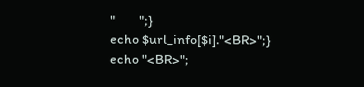"        ";}
echo $url_info[$i]."<BR>";}
echo "<BR>";